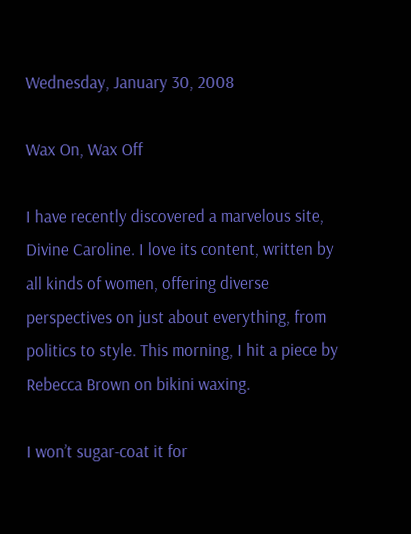Wednesday, January 30, 2008

Wax On, Wax Off

I have recently discovered a marvelous site, Divine Caroline. I love its content, written by all kinds of women, offering diverse perspectives on just about everything, from politics to style. This morning, I hit a piece by Rebecca Brown on bikini waxing.

I won’t sugar-coat it for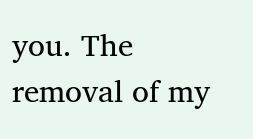you. The removal of my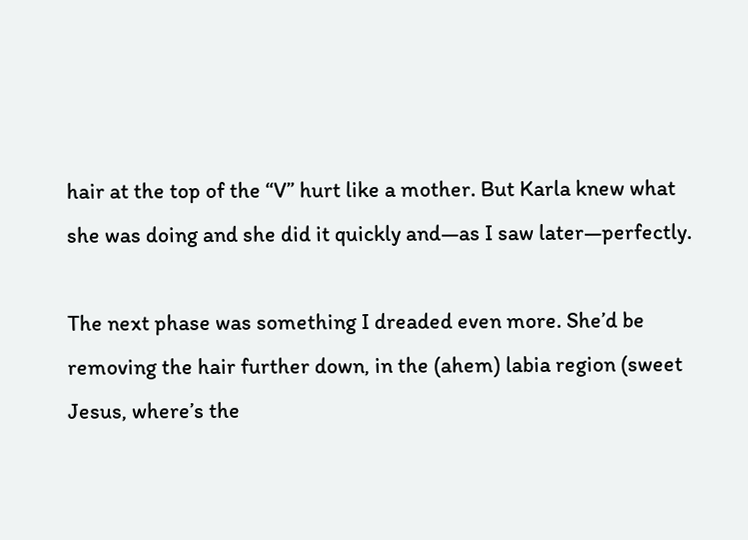hair at the top of the “V” hurt like a mother. But Karla knew what she was doing and she did it quickly and—as I saw later—perfectly.

The next phase was something I dreaded even more. She’d be removing the hair further down, in the (ahem) labia region (sweet Jesus, where’s the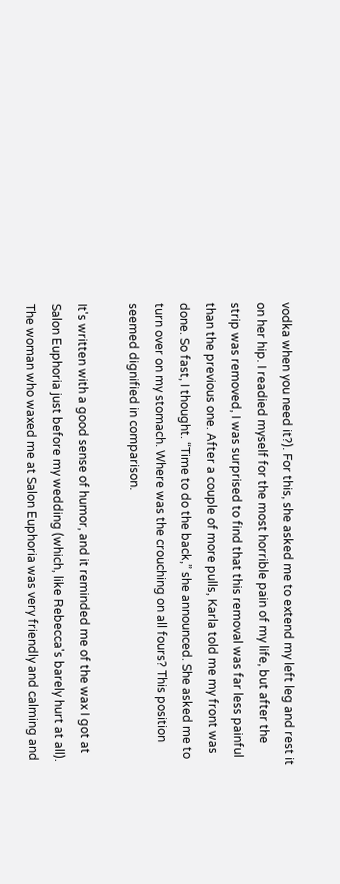vodka when you need it?). For this, she asked me to extend my left leg and rest it on her hip. I readied myself for the most horrible pain of my life, but after the strip was removed, I was surprised to find that this removal was far less painful than the previous one. After a couple of more pulls, Karla told me my front was done. So fast, I thought. “Time to do the back,” she announced. She asked me to turn over on my stomach. Where was the crouching on all fours? This position seemed dignified in comparison.

It's written with a good sense of humor, and it reminded me of the wax I got at Salon Euphoria just before my wedding (which, like Rebecca's barely hurt at all). The woman who waxed me at Salon Euphoria was very friendly and calming and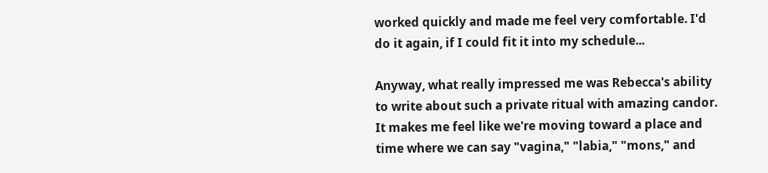worked quickly and made me feel very comfortable. I'd do it again, if I could fit it into my schedule...

Anyway, what really impressed me was Rebecca's ability to write about such a private ritual with amazing candor. It makes me feel like we're moving toward a place and time where we can say "vagina," "labia," "mons," and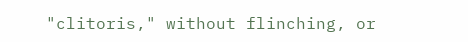"clitoris," without flinching, or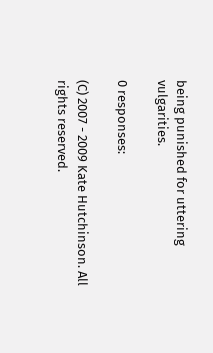being punished for uttering vulgarities.

0 responses:

(C) 2007 - 2009 Kate Hutchinson. All rights reserved.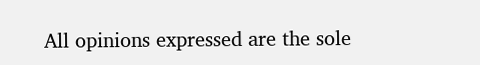All opinions expressed are the sole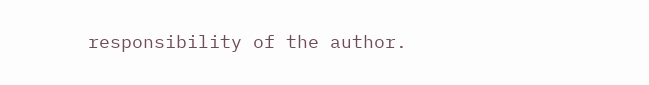responsibility of the author.